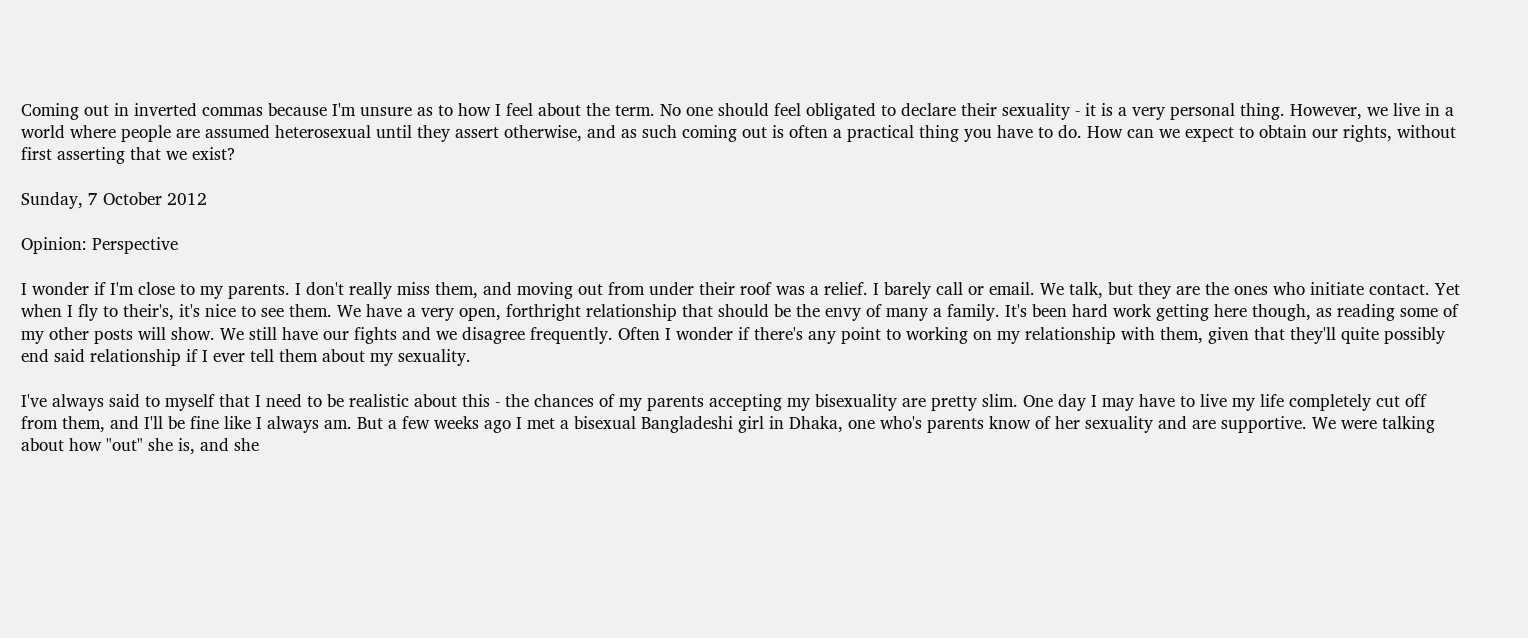Coming out in inverted commas because I'm unsure as to how I feel about the term. No one should feel obligated to declare their sexuality - it is a very personal thing. However, we live in a world where people are assumed heterosexual until they assert otherwise, and as such coming out is often a practical thing you have to do. How can we expect to obtain our rights, without first asserting that we exist?

Sunday, 7 October 2012

Opinion: Perspective

I wonder if I'm close to my parents. I don't really miss them, and moving out from under their roof was a relief. I barely call or email. We talk, but they are the ones who initiate contact. Yet when I fly to their's, it's nice to see them. We have a very open, forthright relationship that should be the envy of many a family. It's been hard work getting here though, as reading some of my other posts will show. We still have our fights and we disagree frequently. Often I wonder if there's any point to working on my relationship with them, given that they'll quite possibly end said relationship if I ever tell them about my sexuality.

I've always said to myself that I need to be realistic about this - the chances of my parents accepting my bisexuality are pretty slim. One day I may have to live my life completely cut off from them, and I'll be fine like I always am. But a few weeks ago I met a bisexual Bangladeshi girl in Dhaka, one who's parents know of her sexuality and are supportive. We were talking about how "out" she is, and she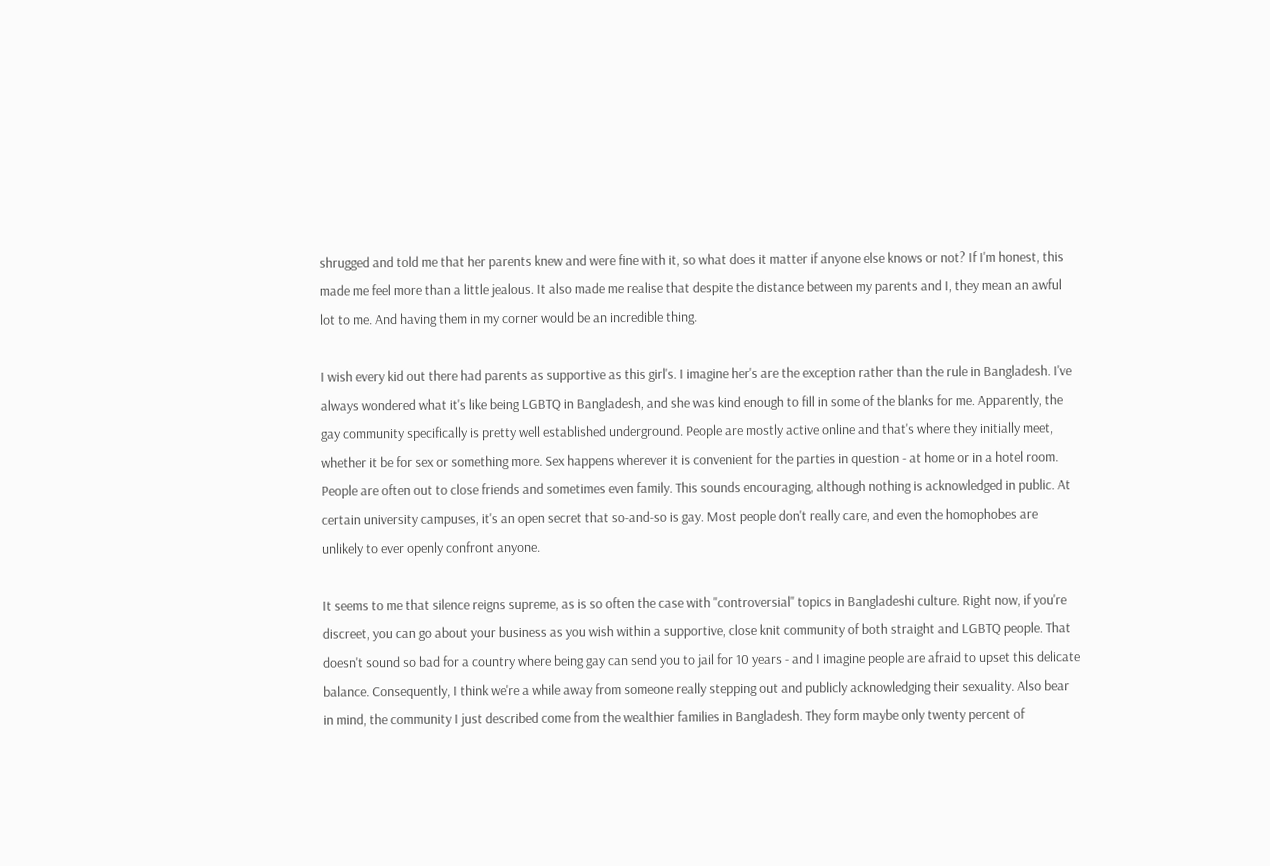shrugged and told me that her parents knew and were fine with it, so what does it matter if anyone else knows or not? If I'm honest, this made me feel more than a little jealous. It also made me realise that despite the distance between my parents and I, they mean an awful lot to me. And having them in my corner would be an incredible thing.

I wish every kid out there had parents as supportive as this girl's. I imagine her's are the exception rather than the rule in Bangladesh. I've always wondered what it's like being LGBTQ in Bangladesh, and she was kind enough to fill in some of the blanks for me. Apparently, the gay community specifically is pretty well established underground. People are mostly active online and that's where they initially meet, whether it be for sex or something more. Sex happens wherever it is convenient for the parties in question - at home or in a hotel room. People are often out to close friends and sometimes even family. This sounds encouraging, although nothing is acknowledged in public. At certain university campuses, it's an open secret that so-and-so is gay. Most people don't really care, and even the homophobes are unlikely to ever openly confront anyone.

It seems to me that silence reigns supreme, as is so often the case with "controversial" topics in Bangladeshi culture. Right now, if you're discreet, you can go about your business as you wish within a supportive, close knit community of both straight and LGBTQ people. That doesn't sound so bad for a country where being gay can send you to jail for 10 years - and I imagine people are afraid to upset this delicate balance. Consequently, I think we're a while away from someone really stepping out and publicly acknowledging their sexuality. Also bear in mind, the community I just described come from the wealthier families in Bangladesh. They form maybe only twenty percent of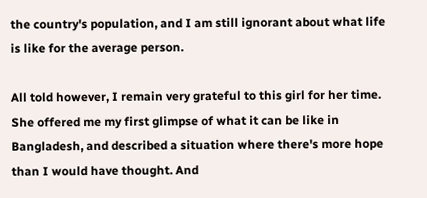the country's population, and I am still ignorant about what life is like for the average person.

All told however, I remain very grateful to this girl for her time. She offered me my first glimpse of what it can be like in Bangladesh, and described a situation where there's more hope than I would have thought. And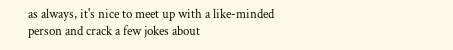as always, it's nice to meet up with a like-minded person and crack a few jokes about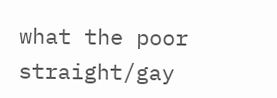what the poor straight/gay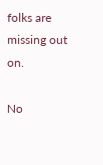folks are missing out on.

No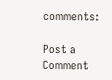comments:

Post a Comment